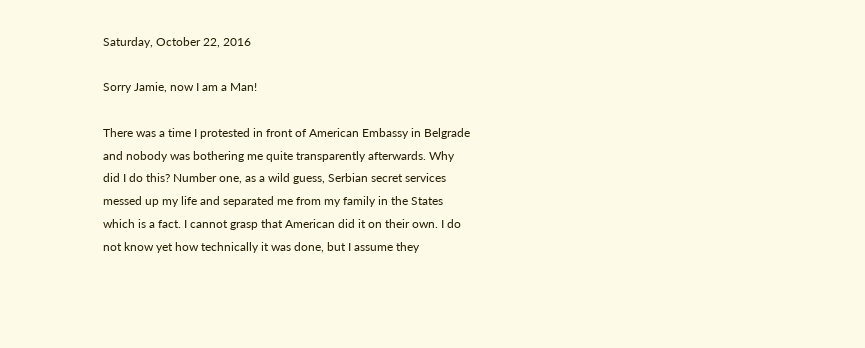Saturday, October 22, 2016

Sorry Jamie, now I am a Man!

There was a time I protested in front of American Embassy in Belgrade and nobody was bothering me quite transparently afterwards. Why did I do this? Number one, as a wild guess, Serbian secret services messed up my life and separated me from my family in the States which is a fact. I cannot grasp that American did it on their own. I do not know yet how technically it was done, but I assume they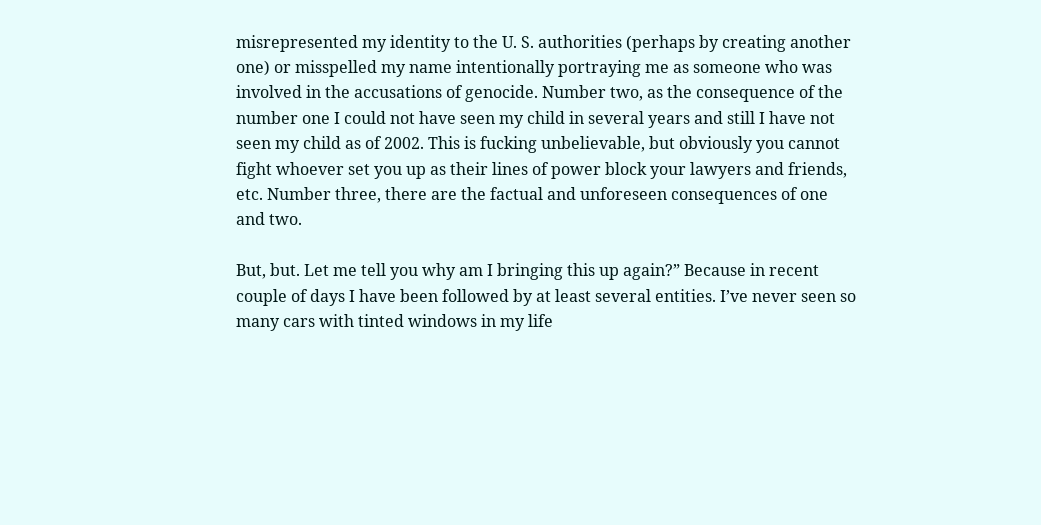misrepresented my identity to the U. S. authorities (perhaps by creating another one) or misspelled my name intentionally portraying me as someone who was involved in the accusations of genocide. Number two, as the consequence of the number one I could not have seen my child in several years and still I have not seen my child as of 2002. This is fucking unbelievable, but obviously you cannot fight whoever set you up as their lines of power block your lawyers and friends, etc. Number three, there are the factual and unforeseen consequences of one and two.

But, but. Let me tell you why am I bringing this up again?” Because in recent couple of days I have been followed by at least several entities. I’ve never seen so many cars with tinted windows in my life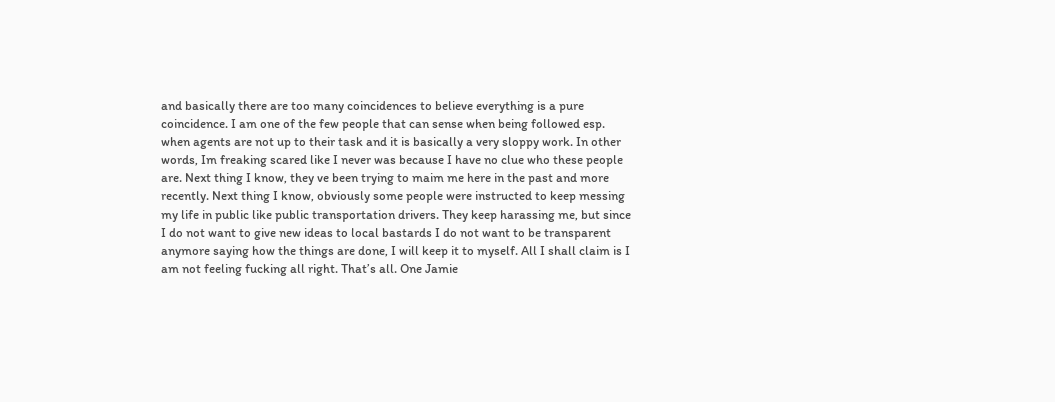and basically there are too many coincidences to believe everything is a pure coincidence. I am one of the few people that can sense when being followed esp. when agents are not up to their task and it is basically a very sloppy work. In other words, Im freaking scared like I never was because I have no clue who these people are. Next thing I know, they ve been trying to maim me here in the past and more recently. Next thing I know, obviously some people were instructed to keep messing my life in public like public transportation drivers. They keep harassing me, but since I do not want to give new ideas to local bastards I do not want to be transparent anymore saying how the things are done, I will keep it to myself. All I shall claim is I am not feeling fucking all right. That’s all. One Jamie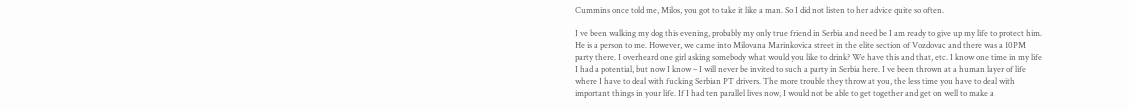Cummins once told me, Milos, you got to take it like a man. So I did not listen to her advice quite so often.

I ve been walking my dog this evening, probably my only true friend in Serbia and need be I am ready to give up my life to protect him. He is a person to me. However, we came into Milovana Marinkovica street in the elite section of Vozdovac and there was a 10PM party there. I overheard one girl asking somebody what would you like to drink? We have this and that, etc. I know one time in my life I had a potential, but now I know – I will never be invited to such a party in Serbia here. I ve been thrown at a human layer of life where I have to deal with fucking Serbian PT drivers. The more trouble they throw at you, the less time you have to deal with important things in your life. If I had ten parallel lives now, I would not be able to get together and get on well to make a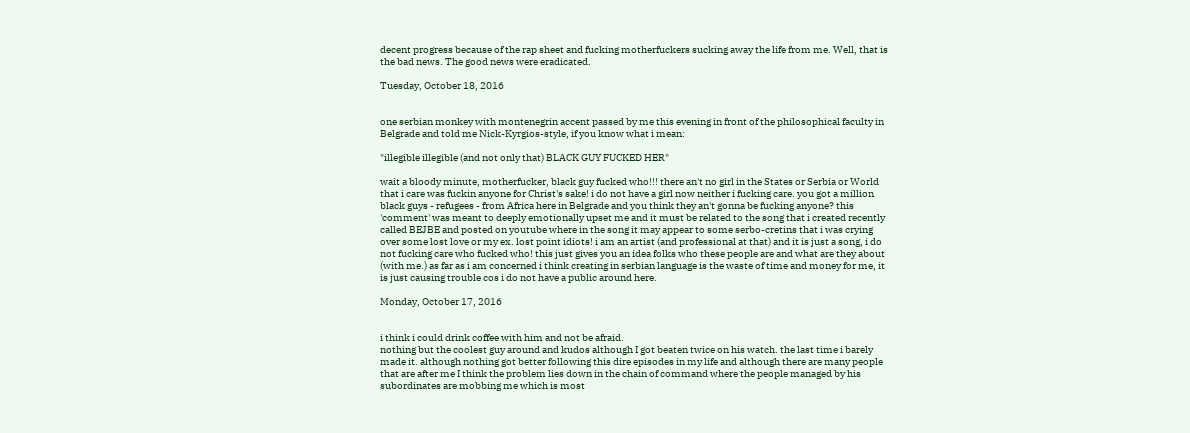decent progress because of the rap sheet and fucking motherfuckers sucking away the life from me. Well, that is the bad news. The good news were eradicated.

Tuesday, October 18, 2016


one serbian monkey with montenegrin accent passed by me this evening in front of the philosophical faculty in Belgrade and told me Nick-Kyrgios-style, if you know what i mean:

"illegible illegible (and not only that) BLACK GUY FUCKED HER"

wait a bloody minute, motherfucker, black guy fucked who!!! there an't no girl in the States or Serbia or World that i care was fuckin anyone for Christ's sake! i do not have a girl now neither i fucking care. you got a million black guys - refugees - from Africa here in Belgrade and you think they an't gonna be fucking anyone? this 'comment' was meant to deeply emotionally upset me and it must be related to the song that i created recently called BEJBE and posted on youtube where in the song it may appear to some serbo-cretins that i was crying over some lost love or my ex. lost point idiots! i am an artist (and professional at that) and it is just a song, i do not fucking care who fucked who! this just gives you an idea folks who these people are and what are they about (with me.) as far as i am concerned i think creating in serbian language is the waste of time and money for me, it is just causing trouble cos i do not have a public around here.

Monday, October 17, 2016


i think i could drink coffee with him and not be afraid.
nothing but the coolest guy around and kudos although I got beaten twice on his watch. the last time i barely made it. although nothing got better following this dire episodes in my life and although there are many people that are after me I think the problem lies down in the chain of command where the people managed by his subordinates are mobbing me which is most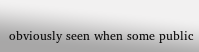obviously seen when some public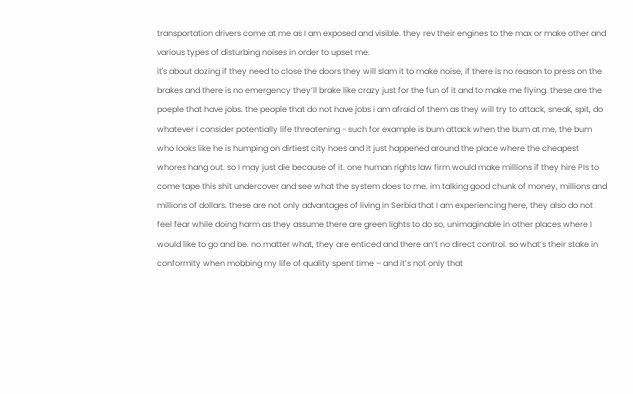transportation drivers come at me as I am exposed and visible. they rev their engines to the max or make other and various types of disturbing noises in order to upset me.
it's about dozing if they need to close the doors they will slam it to make noise, if there is no reason to press on the brakes and there is no emergency they’ll brake like crazy just for the fun of it and to make me flying. these are the poeple that have jobs. the people that do not have jobs i am afraid of them as they will try to attack, sneak, spit, do whatever i consider potentially life threatening - such for example is bum attack when the bum at me, the bum who looks like he is humping on dirtiest city hoes and it just happened around the place where the cheapest whores hang out. so I may just die because of it. one human rights law firm would make millions if they hire PIs to come tape this shit undercover and see what the system does to me. im talking good chunk of money, millions and millions of dollars. these are not only advantages of living in Serbia that I am experiencing here, they also do not feel fear while doing harm as they assume there are green lights to do so, unimaginable in other places where I would like to go and be. no matter what, they are enticed and there an’t no direct control. so what’s their stake in conformity when mobbing my life of quality spent time – and it’s not only that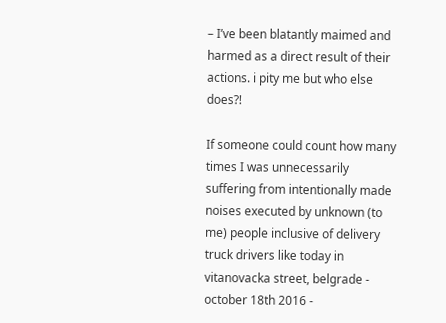– I’ve been blatantly maimed and harmed as a direct result of their actions. i pity me but who else does?!

If someone could count how many times I was unnecessarily suffering from intentionally made noises executed by unknown (to me) people inclusive of delivery truck drivers like today in vitanovacka street, belgrade - october 18th 2016 -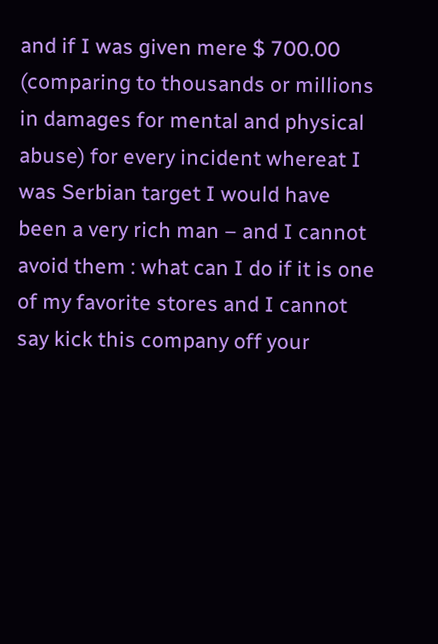and if I was given mere $ 700.00 (comparing to thousands or millions in damages for mental and physical abuse) for every incident whereat I was Serbian target I would have been a very rich man – and I cannot avoid them : what can I do if it is one of my favorite stores and I cannot say kick this company off your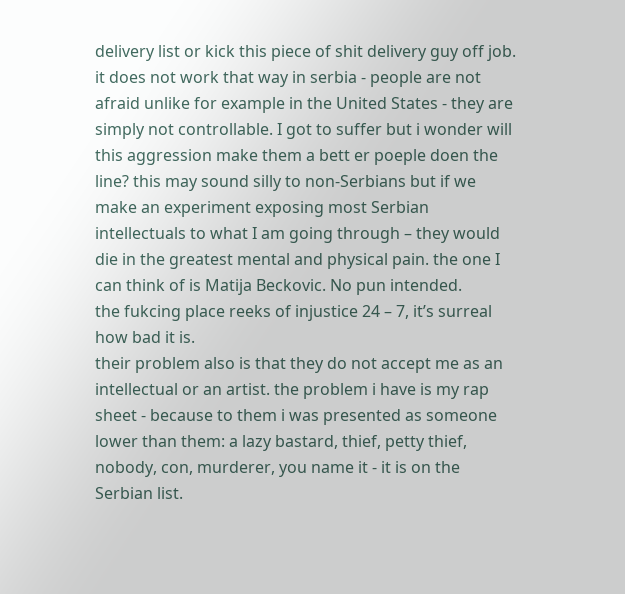delivery list or kick this piece of shit delivery guy off job. it does not work that way in serbia - people are not afraid unlike for example in the United States - they are simply not controllable. I got to suffer but i wonder will this aggression make them a bett er poeple doen the line? this may sound silly to non-Serbians but if we make an experiment exposing most Serbian intellectuals to what I am going through – they would die in the greatest mental and physical pain. the one I can think of is Matija Beckovic. No pun intended.
the fukcing place reeks of injustice 24 – 7, it’s surreal how bad it is.
their problem also is that they do not accept me as an intellectual or an artist. the problem i have is my rap sheet - because to them i was presented as someone lower than them: a lazy bastard, thief, petty thief, nobody, con, murderer, you name it - it is on the Serbian list.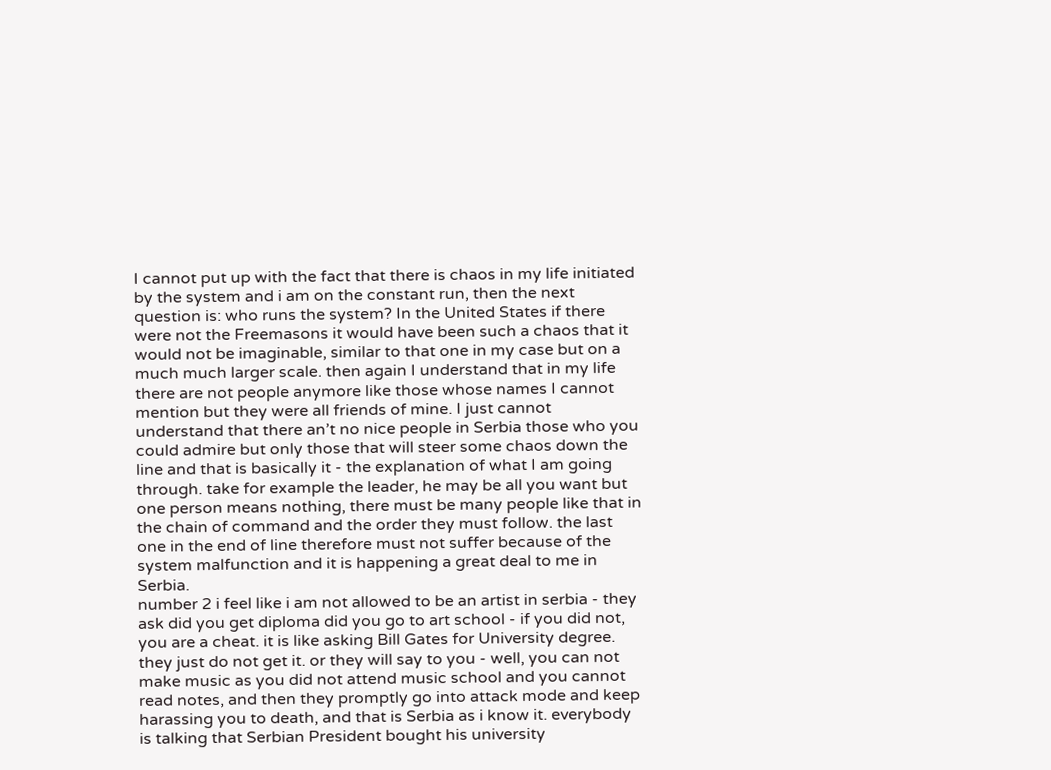I cannot put up with the fact that there is chaos in my life initiated by the system and i am on the constant run, then the next question is: who runs the system? In the United States if there were not the Freemasons it would have been such a chaos that it would not be imaginable, similar to that one in my case but on a much much larger scale. then again I understand that in my life there are not people anymore like those whose names I cannot mention but they were all friends of mine. I just cannot understand that there an’t no nice people in Serbia those who you could admire but only those that will steer some chaos down the line and that is basically it - the explanation of what I am going through. take for example the leader, he may be all you want but one person means nothing, there must be many people like that in the chain of command and the order they must follow. the last one in the end of line therefore must not suffer because of the system malfunction and it is happening a great deal to me in Serbia.
number 2 i feel like i am not allowed to be an artist in serbia - they ask did you get diploma did you go to art school - if you did not, you are a cheat. it is like asking Bill Gates for University degree. they just do not get it. or they will say to you - well, you can not make music as you did not attend music school and you cannot read notes, and then they promptly go into attack mode and keep harassing you to death, and that is Serbia as i know it. everybody is talking that Serbian President bought his university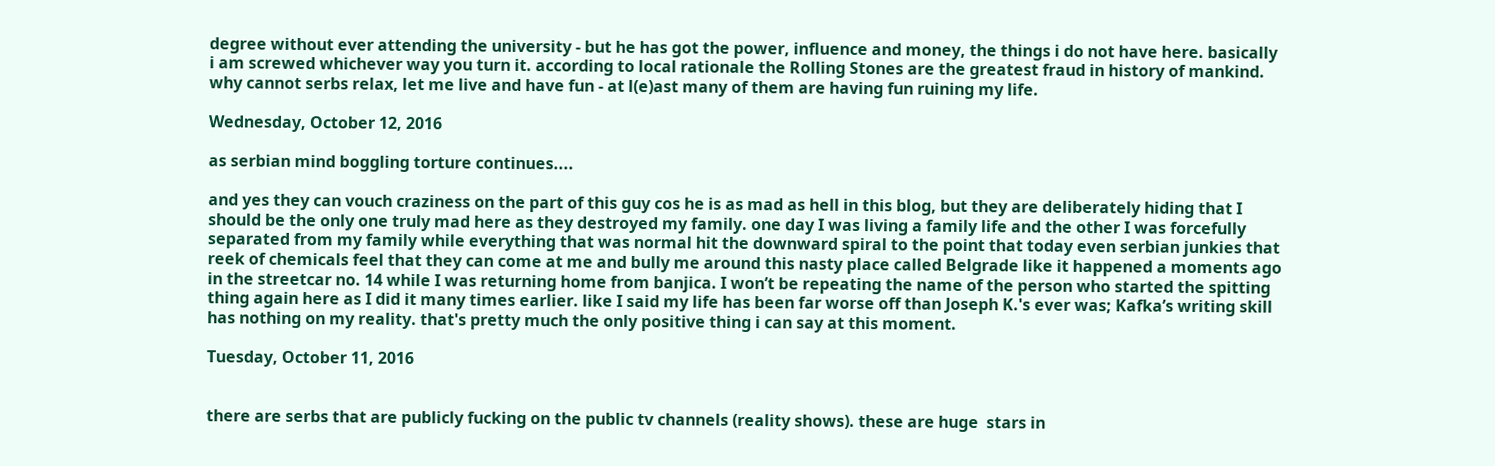degree without ever attending the university - but he has got the power, influence and money, the things i do not have here. basically i am screwed whichever way you turn it. according to local rationale the Rolling Stones are the greatest fraud in history of mankind. why cannot serbs relax, let me live and have fun - at l(e)ast many of them are having fun ruining my life.

Wednesday, October 12, 2016

as serbian mind boggling torture continues....

and yes they can vouch craziness on the part of this guy cos he is as mad as hell in this blog, but they are deliberately hiding that I should be the only one truly mad here as they destroyed my family. one day I was living a family life and the other I was forcefully separated from my family while everything that was normal hit the downward spiral to the point that today even serbian junkies that reek of chemicals feel that they can come at me and bully me around this nasty place called Belgrade like it happened a moments ago in the streetcar no. 14 while I was returning home from banjica. I won’t be repeating the name of the person who started the spitting thing again here as I did it many times earlier. like I said my life has been far worse off than Joseph K.'s ever was; Kafka’s writing skill has nothing on my reality. that's pretty much the only positive thing i can say at this moment.

Tuesday, October 11, 2016


there are serbs that are publicly fucking on the public tv channels (reality shows). these are huge  stars in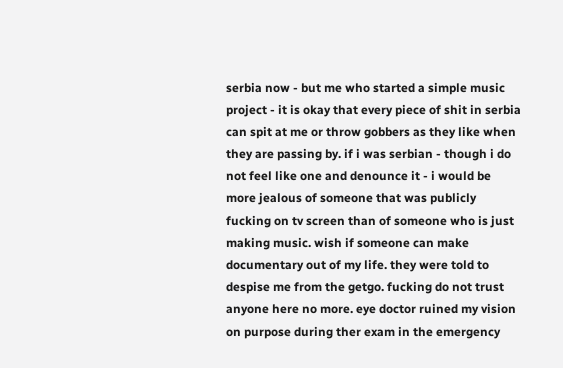serbia now - but me who started a simple music project - it is okay that every piece of shit in serbia can spit at me or throw gobbers as they like when they are passing by. if i was serbian - though i do not feel like one and denounce it - i would be more jealous of someone that was publicly fucking on tv screen than of someone who is just making music. wish if someone can make documentary out of my life. they were told to despise me from the getgo. fucking do not trust anyone here no more. eye doctor ruined my vision on purpose during ther exam in the emergency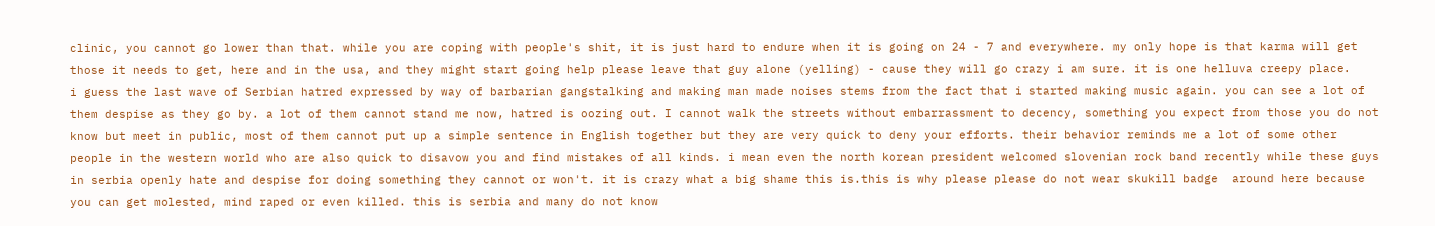clinic, you cannot go lower than that. while you are coping with people's shit, it is just hard to endure when it is going on 24 - 7 and everywhere. my only hope is that karma will get those it needs to get, here and in the usa, and they might start going help please leave that guy alone (yelling) - cause they will go crazy i am sure. it is one helluva creepy place.
i guess the last wave of Serbian hatred expressed by way of barbarian gangstalking and making man made noises stems from the fact that i started making music again. you can see a lot of them despise as they go by. a lot of them cannot stand me now, hatred is oozing out. I cannot walk the streets without embarrassment to decency, something you expect from those you do not know but meet in public, most of them cannot put up a simple sentence in English together but they are very quick to deny your efforts. their behavior reminds me a lot of some other people in the western world who are also quick to disavow you and find mistakes of all kinds. i mean even the north korean president welcomed slovenian rock band recently while these guys in serbia openly hate and despise for doing something they cannot or won't. it is crazy what a big shame this is.this is why please please do not wear skukill badge  around here because you can get molested, mind raped or even killed. this is serbia and many do not know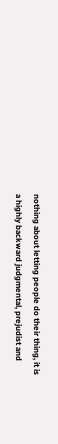nothing about letting people do their thing, it is a highly backward judgmental, prejudist and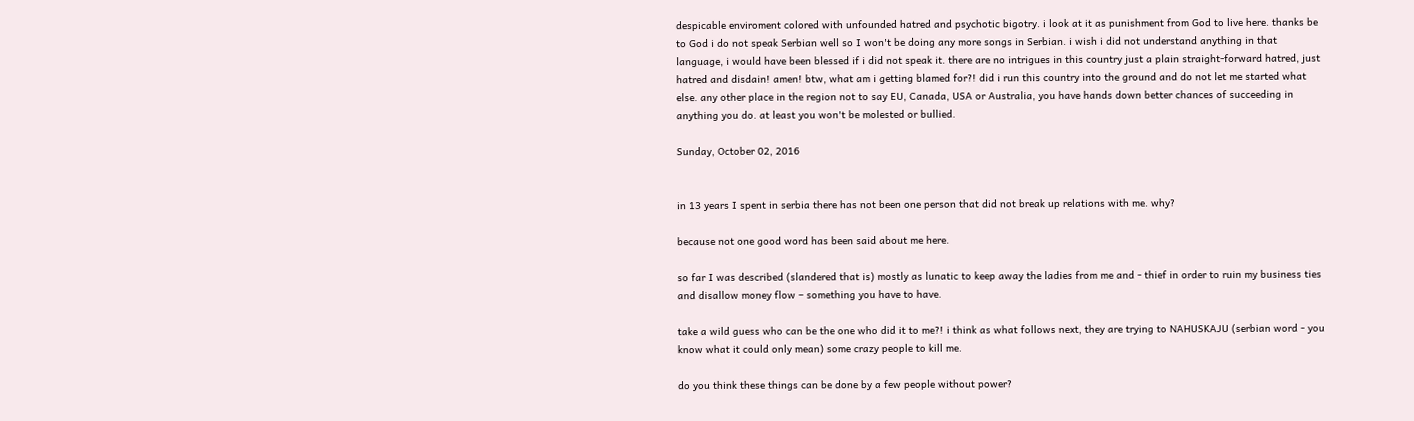despicable enviroment colored with unfounded hatred and psychotic bigotry. i look at it as punishment from God to live here. thanks be to God i do not speak Serbian well so I won't be doing any more songs in Serbian. i wish i did not understand anything in that language, i would have been blessed if i did not speak it. there are no intrigues in this country just a plain straight-forward hatred, just hatred and disdain! amen! btw, what am i getting blamed for?! did i run this country into the ground and do not let me started what else. any other place in the region not to say EU, Canada, USA or Australia, you have hands down better chances of succeeding in anything you do. at least you won't be molested or bullied.

Sunday, October 02, 2016


in 13 years I spent in serbia there has not been one person that did not break up relations with me. why?

because not one good word has been said about me here.

so far I was described (slandered that is) mostly as lunatic to keep away the ladies from me and - thief in order to ruin my business ties and disallow money flow – something you have to have.

take a wild guess who can be the one who did it to me?! i think as what follows next, they are trying to NAHUSKAJU (serbian word - you know what it could only mean) some crazy people to kill me.

do you think these things can be done by a few people without power?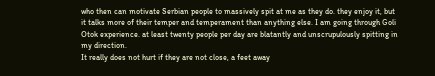who then can motivate Serbian people to massively spit at me as they do. they enjoy it, but it talks more of their temper and temperament than anything else. I am going through Goli Otok experience. at least twenty people per day are blatantly and unscrupulously spitting in my direction.
It really does not hurt if they are not close, a feet away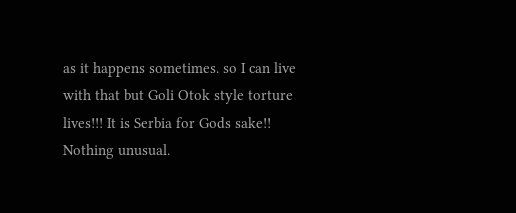as it happens sometimes. so I can live with that but Goli Otok style torture lives!!! It is Serbia for Gods sake!!
Nothing unusual.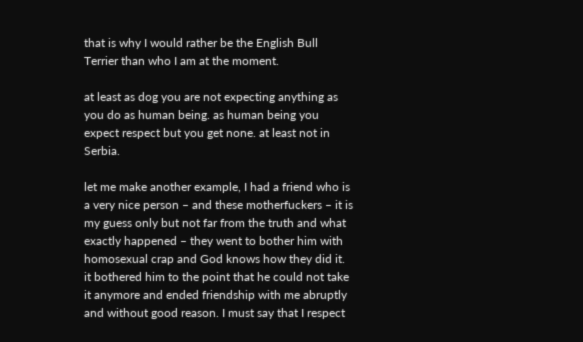that is why I would rather be the English Bull Terrier than who I am at the moment.

at least as dog you are not expecting anything as you do as human being. as human being you expect respect but you get none. at least not in Serbia.

let me make another example, I had a friend who is a very nice person – and these motherfuckers – it is my guess only but not far from the truth and what exactly happened – they went to bother him with homosexual crap and God knows how they did it. it bothered him to the point that he could not take it anymore and ended friendship with me abruptly and without good reason. I must say that I respect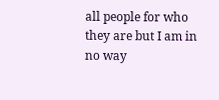all people for who they are but I am in no way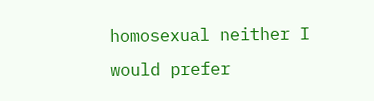homosexual neither I would prefer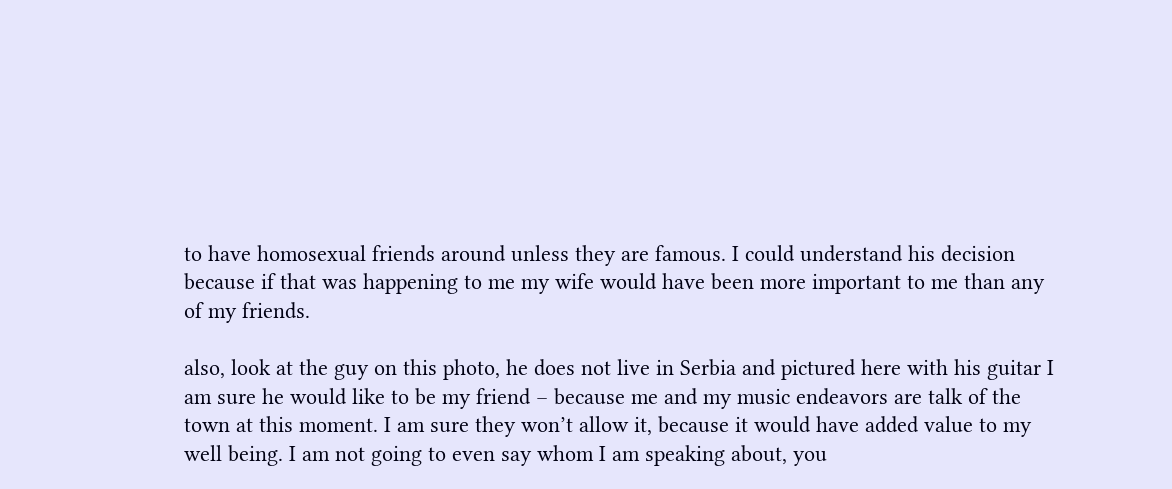to have homosexual friends around unless they are famous. I could understand his decision because if that was happening to me my wife would have been more important to me than any of my friends.

also, look at the guy on this photo, he does not live in Serbia and pictured here with his guitar I am sure he would like to be my friend – because me and my music endeavors are talk of the town at this moment. I am sure they won’t allow it, because it would have added value to my well being. I am not going to even say whom I am speaking about, you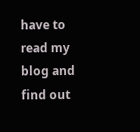have to read my blog and find out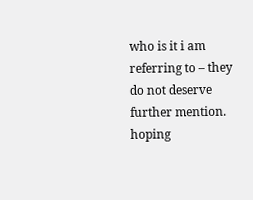who is it i am referring to – they do not deserve further mention. hoping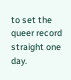to set the queer record straight one day.